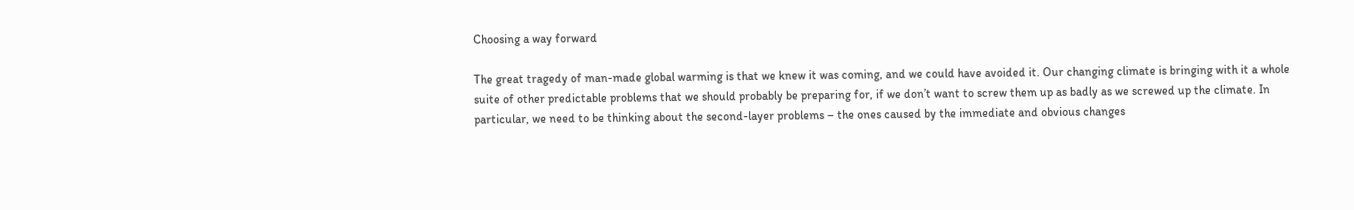Choosing a way forward

The great tragedy of man-made global warming is that we knew it was coming, and we could have avoided it. Our changing climate is bringing with it a whole suite of other predictable problems that we should probably be preparing for, if we don’t want to screw them up as badly as we screwed up the climate. In particular, we need to be thinking about the second-layer problems – the ones caused by the immediate and obvious changes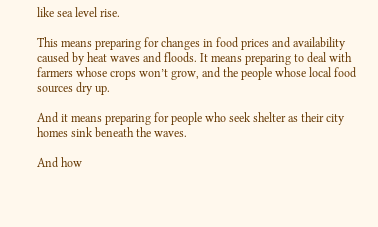like sea level rise.

This means preparing for changes in food prices and availability caused by heat waves and floods. It means preparing to deal with farmers whose crops won’t grow, and the people whose local food sources dry up.

And it means preparing for people who seek shelter as their city homes sink beneath the waves.

And how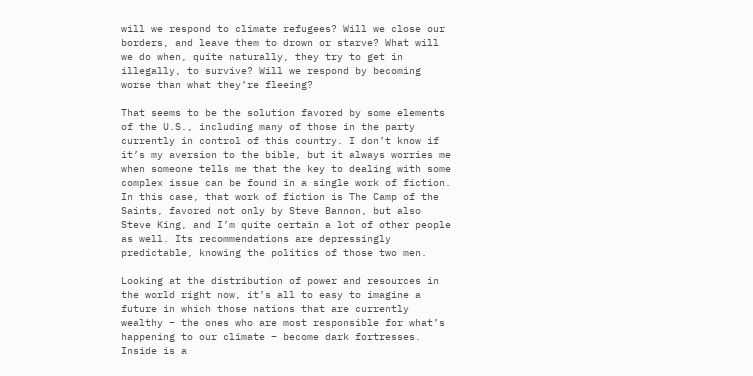will we respond to climate refugees? Will we close our borders, and leave them to drown or starve? What will we do when, quite naturally, they try to get in illegally, to survive? Will we respond by becoming worse than what they’re fleeing?

That seems to be the solution favored by some elements of the U.S., including many of those in the party currently in control of this country. I don’t know if it’s my aversion to the bible, but it always worries me when someone tells me that the key to dealing with some complex issue can be found in a single work of fiction. In this case, that work of fiction is The Camp of the Saints, favored not only by Steve Bannon, but also Steve King, and I’m quite certain a lot of other people as well. Its recommendations are depressingly predictable, knowing the politics of those two men.

Looking at the distribution of power and resources in the world right now, it’s all to easy to imagine a future in which those nations that are currently wealthy – the ones who are most responsible for what’s happening to our climate – become dark fortresses. Inside is a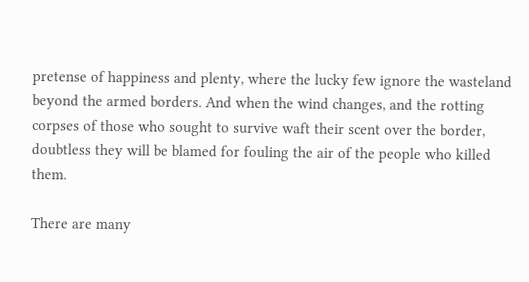pretense of happiness and plenty, where the lucky few ignore the wasteland beyond the armed borders. And when the wind changes, and the rotting corpses of those who sought to survive waft their scent over the border, doubtless they will be blamed for fouling the air of the people who killed them.

There are many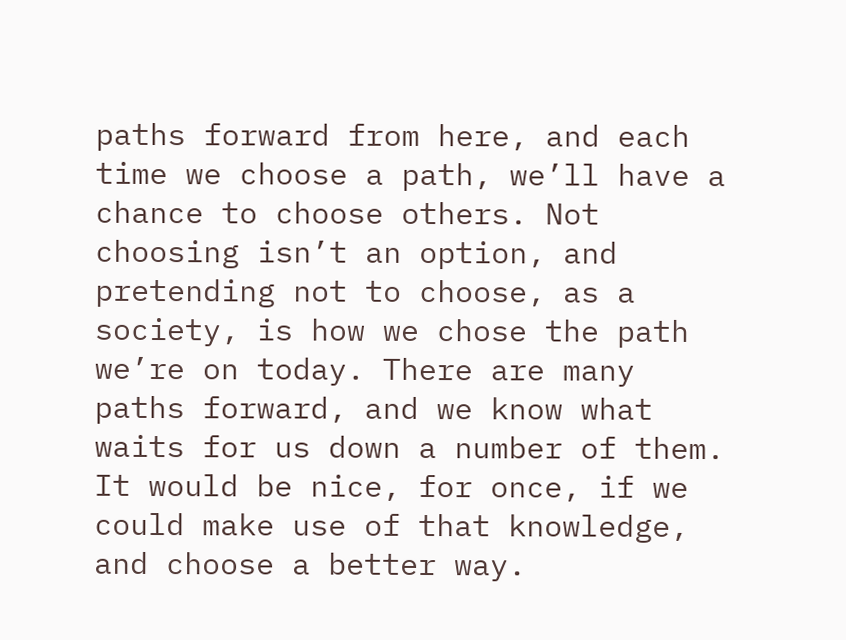paths forward from here, and each time we choose a path, we’ll have a chance to choose others. Not choosing isn’t an option, and pretending not to choose, as a society, is how we chose the path we’re on today. There are many paths forward, and we know what waits for us down a number of them. It would be nice, for once, if we could make use of that knowledge, and choose a better way.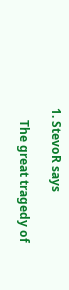1. StevoR says

    The great tragedy of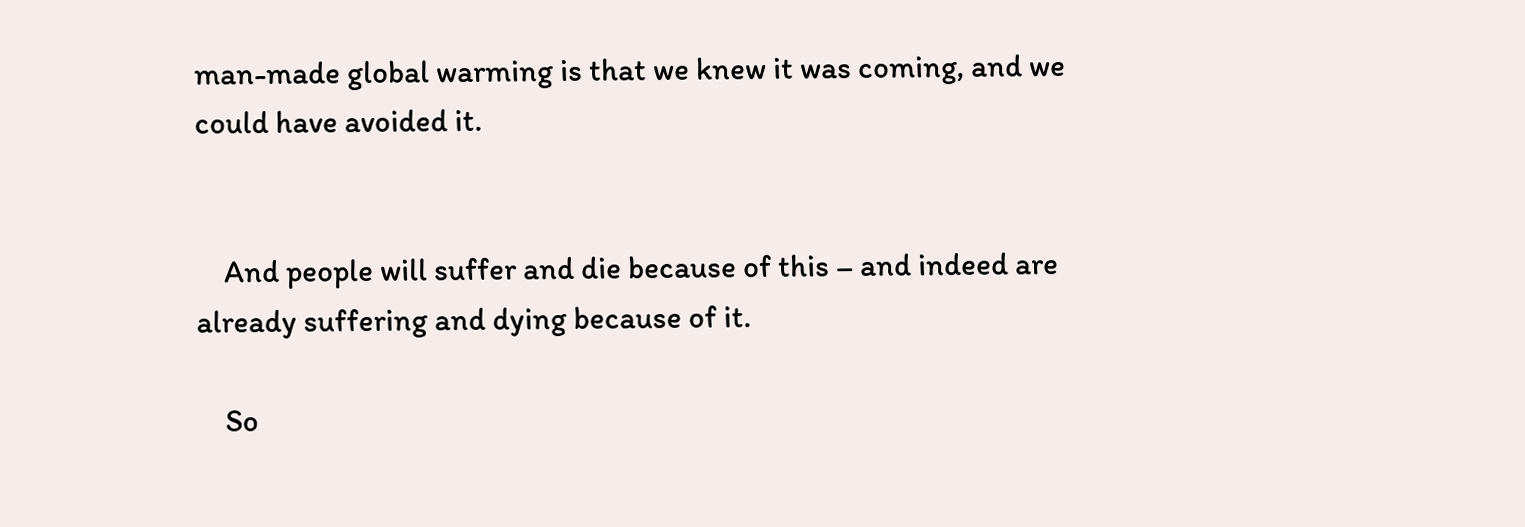man-made global warming is that we knew it was coming, and we could have avoided it.


    And people will suffer and die because of this – and indeed are already suffering and dying because of it.

    So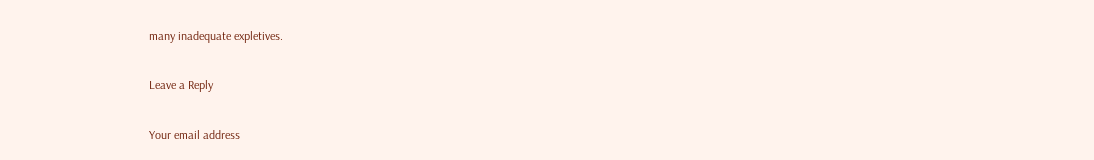many inadequate expletives.

Leave a Reply

Your email address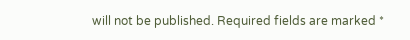will not be published. Required fields are marked *